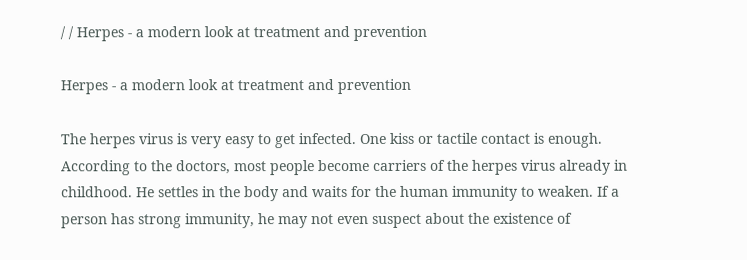/ / Herpes - a modern look at treatment and prevention

Herpes - a modern look at treatment and prevention

The herpes virus is very easy to get infected. One kiss or tactile contact is enough. According to the doctors, most people become carriers of the herpes virus already in childhood. He settles in the body and waits for the human immunity to weaken. If a person has strong immunity, he may not even suspect about the existence of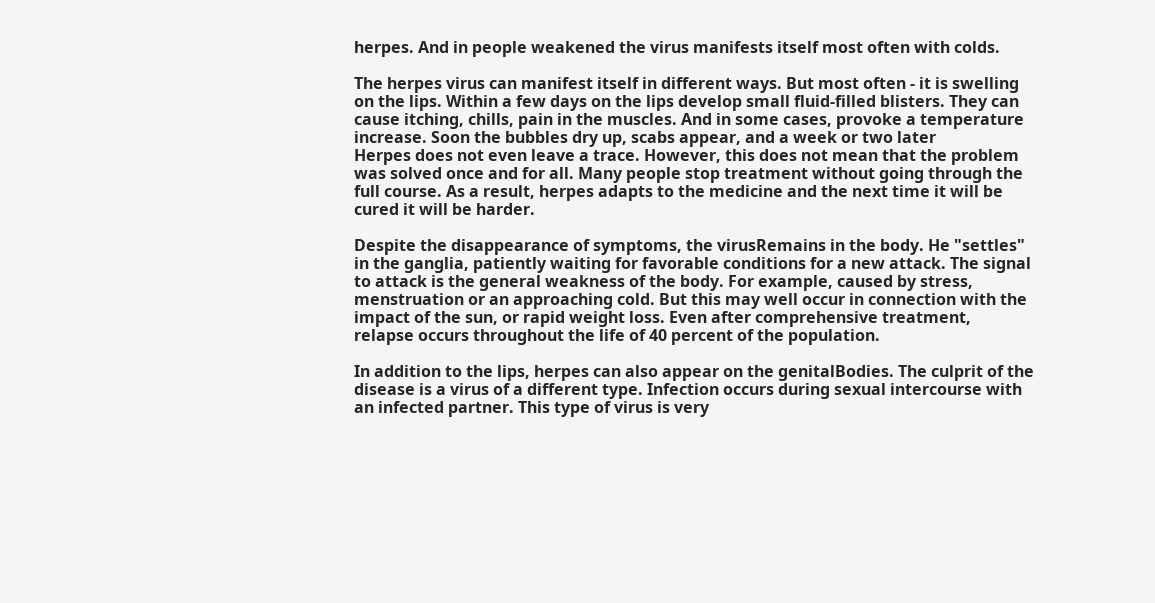herpes. And in people weakened the virus manifests itself most often with colds.

The herpes virus can manifest itself in different ways. But most often - it is swelling on the lips. Within a few days on the lips develop small fluid-filled blisters. They can cause itching, chills, pain in the muscles. And in some cases, provoke a temperature increase. Soon the bubbles dry up, scabs appear, and a week or two later
Herpes does not even leave a trace. However, this does not mean that the problem was solved once and for all. Many people stop treatment without going through the full course. As a result, herpes adapts to the medicine and the next time it will be cured it will be harder.

Despite the disappearance of symptoms, the virusRemains in the body. He "settles" in the ganglia, patiently waiting for favorable conditions for a new attack. The signal to attack is the general weakness of the body. For example, caused by stress, menstruation or an approaching cold. But this may well occur in connection with the impact of the sun, or rapid weight loss. Even after comprehensive treatment, relapse occurs throughout the life of 40 percent of the population.

In addition to the lips, herpes can also appear on the genitalBodies. The culprit of the disease is a virus of a different type. Infection occurs during sexual intercourse with an infected partner. This type of virus is very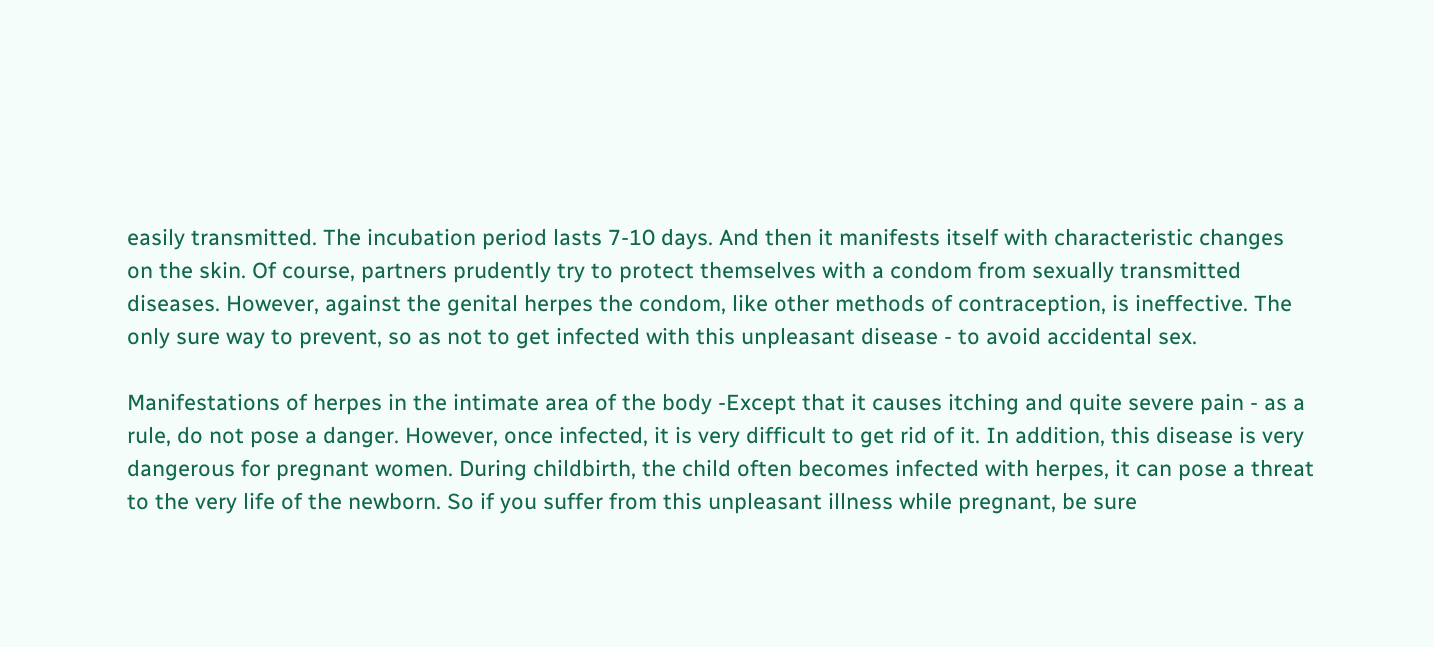easily transmitted. The incubation period lasts 7-10 days. And then it manifests itself with characteristic changes on the skin. Of course, partners prudently try to protect themselves with a condom from sexually transmitted diseases. However, against the genital herpes the condom, like other methods of contraception, is ineffective. The only sure way to prevent, so as not to get infected with this unpleasant disease - to avoid accidental sex.

Manifestations of herpes in the intimate area of the body -Except that it causes itching and quite severe pain - as a rule, do not pose a danger. However, once infected, it is very difficult to get rid of it. In addition, this disease is very dangerous for pregnant women. During childbirth, the child often becomes infected with herpes, it can pose a threat to the very life of the newborn. So if you suffer from this unpleasant illness while pregnant, be sure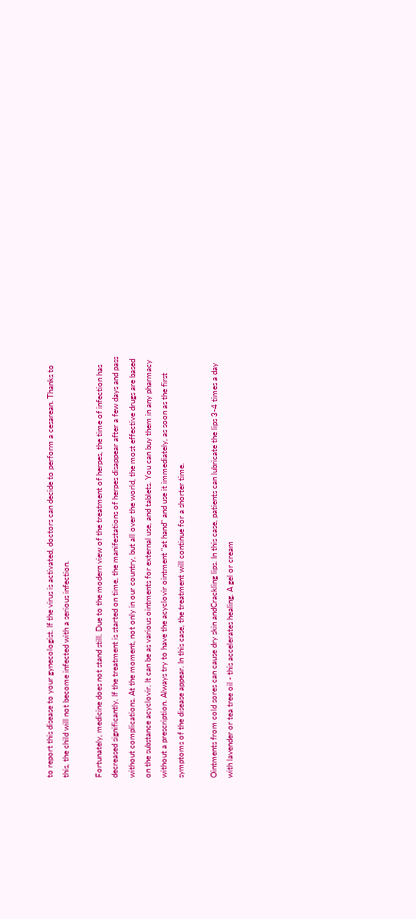to report this disease to your gynecologist. If the virus is activated, doctors can decide to perform a cesarean. Thanks to this, the child will not become infected with a serious infection.

Fortunately, medicine does not stand still. Due to the modern view of the treatment of herpes, the time of infection has decreased significantly. If the treatment is started on time, the manifestations of herpes disappear after a few days and pass without complications. At the moment, not only in our country, but all over the world, the most effective drugs are based on the substance acyclovir. It can be as various ointments for external use, and tablets. You can buy them in any pharmacy without a prescription. Always try to have the acyclovir ointment "at hand" and use it immediately, as soon as the first symptoms of the disease appear. In this case, the treatment will continue for a shorter time.

Ointments from cold sores can cause dry skin andCrackling lips. In this case, patients can lubricate the lips 3-4 times a day with lavender or tea tree oil - this accelerates healing. A gel or cream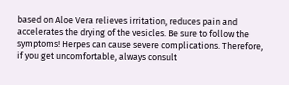based on Aloe Vera relieves irritation, reduces pain and accelerates the drying of the vesicles. Be sure to follow the symptoms! Herpes can cause severe complications. Therefore, if you get uncomfortable, always consult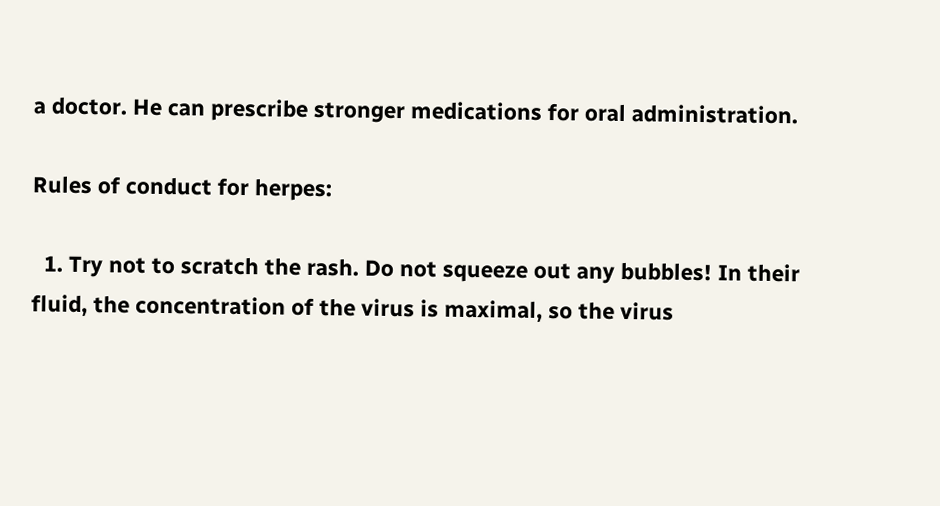a doctor. He can prescribe stronger medications for oral administration.

Rules of conduct for herpes:

  1. Try not to scratch the rash. Do not squeeze out any bubbles! In their fluid, the concentration of the virus is maximal, so the virus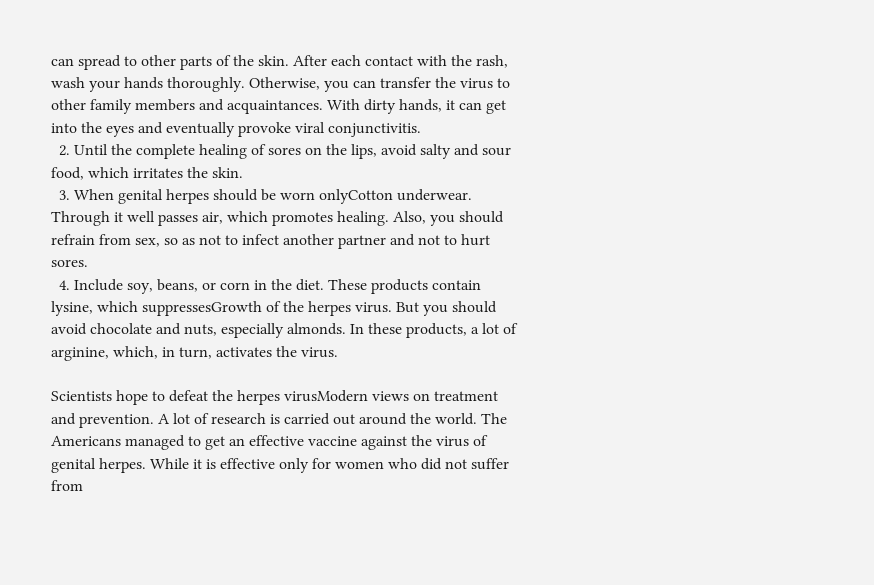can spread to other parts of the skin. After each contact with the rash, wash your hands thoroughly. Otherwise, you can transfer the virus to other family members and acquaintances. With dirty hands, it can get into the eyes and eventually provoke viral conjunctivitis.
  2. Until the complete healing of sores on the lips, avoid salty and sour food, which irritates the skin.
  3. When genital herpes should be worn onlyCotton underwear. Through it well passes air, which promotes healing. Also, you should refrain from sex, so as not to infect another partner and not to hurt sores.
  4. Include soy, beans, or corn in the diet. These products contain lysine, which suppressesGrowth of the herpes virus. But you should avoid chocolate and nuts, especially almonds. In these products, a lot of arginine, which, in turn, activates the virus.

Scientists hope to defeat the herpes virusModern views on treatment and prevention. A lot of research is carried out around the world. The Americans managed to get an effective vaccine against the virus of genital herpes. While it is effective only for women who did not suffer from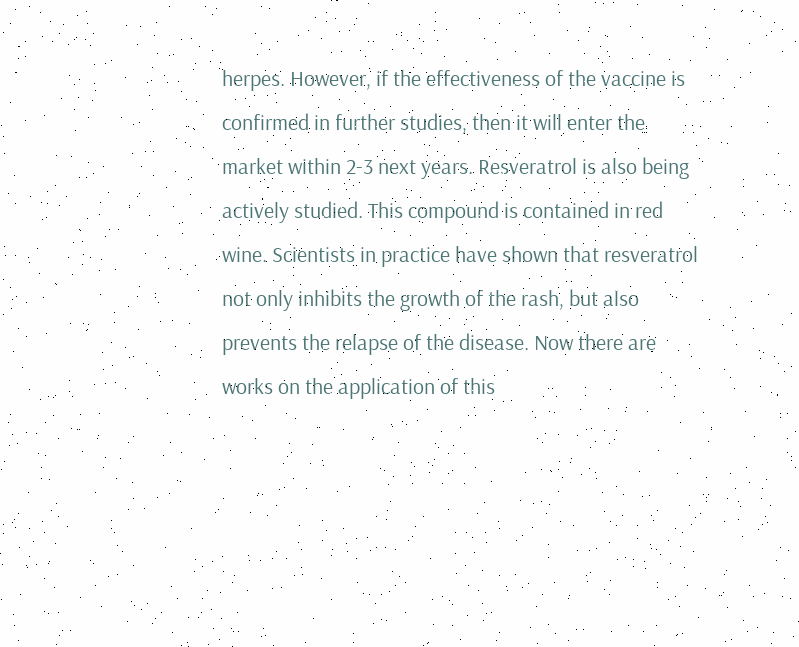herpes. However, if the effectiveness of the vaccine is confirmed in further studies, then it will enter the market within 2-3 next years. Resveratrol is also being actively studied. This compound is contained in red wine. Scientists in practice have shown that resveratrol not only inhibits the growth of the rash, but also prevents the relapse of the disease. Now there are works on the application of this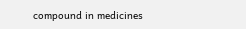compound in medicines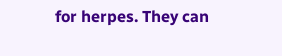for herpes. They can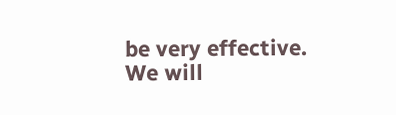be very effective. We will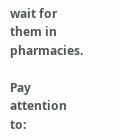wait for them in pharmacies.

Pay attention to: